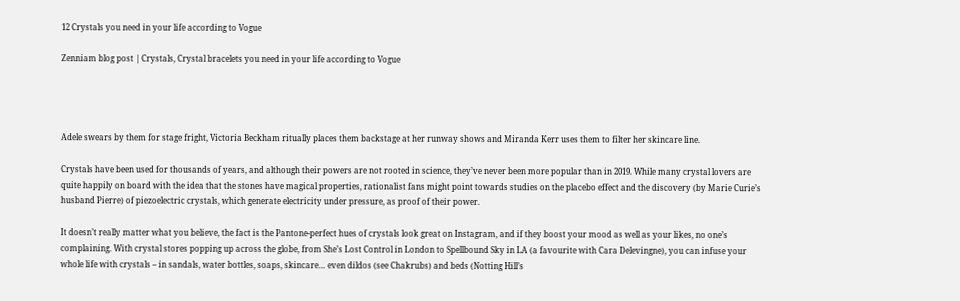12 Crystals you need in your life according to Vogue

Zenniam blog post | Crystals, Crystal bracelets you need in your life according to Vogue




Adele swears by them for stage fright, Victoria Beckham ritually places them backstage at her runway shows and Miranda Kerr uses them to filter her skincare line.

Crystals have been used for thousands of years, and although their powers are not rooted in science, they’ve never been more popular than in 2019. While many crystal lovers are quite happily on board with the idea that the stones have magical properties, rationalist fans might point towards studies on the placebo effect and the discovery (by Marie Curie’s husband Pierre) of piezoelectric crystals, which generate electricity under pressure, as proof of their power.

It doesn’t really matter what you believe, the fact is the Pantone-perfect hues of crystals look great on Instagram, and if they boost your mood as well as your likes, no one’s complaining. With crystal stores popping up across the globe, from She’s Lost Control in London to Spellbound Sky in LA (a favourite with Cara Delevingne), you can infuse your whole life with crystals – in sandals, water bottles, soaps, skincare… even dildos (see Chakrubs) and beds (Notting Hill’s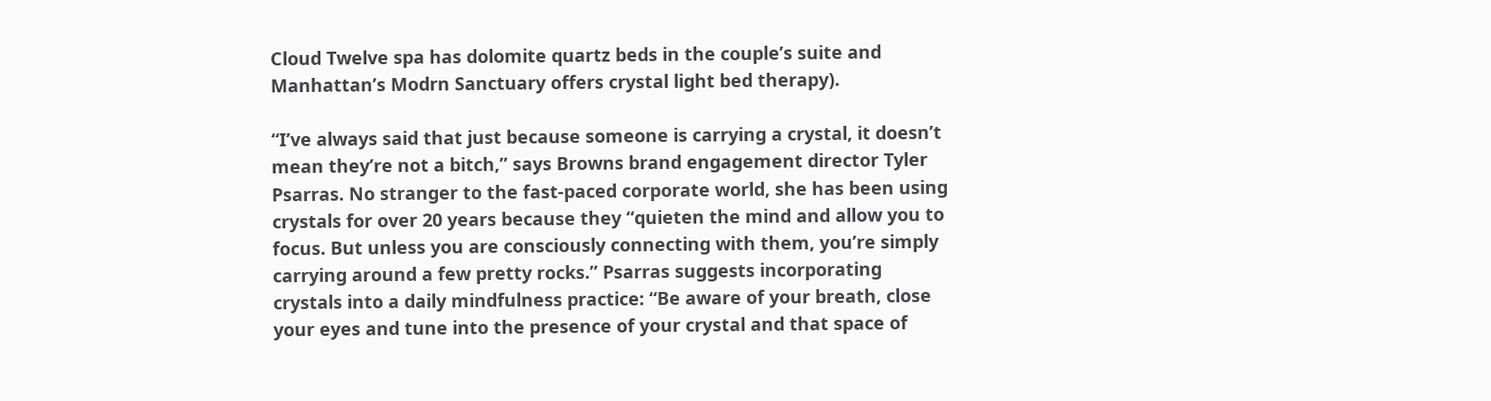Cloud Twelve spa has dolomite quartz beds in the couple’s suite and Manhattan’s Modrn Sanctuary offers crystal light bed therapy).

“I’ve always said that just because someone is carrying a crystal, it doesn’t mean they’re not a bitch,” says Browns brand engagement director Tyler Psarras. No stranger to the fast-paced corporate world, she has been using crystals for over 20 years because they “quieten the mind and allow you to focus. But unless you are consciously connecting with them, you’re simply carrying around a few pretty rocks.” Psarras suggests incorporating crystals into a daily mindfulness practice: “Be aware of your breath, close your eyes and tune into the presence of your crystal and that space of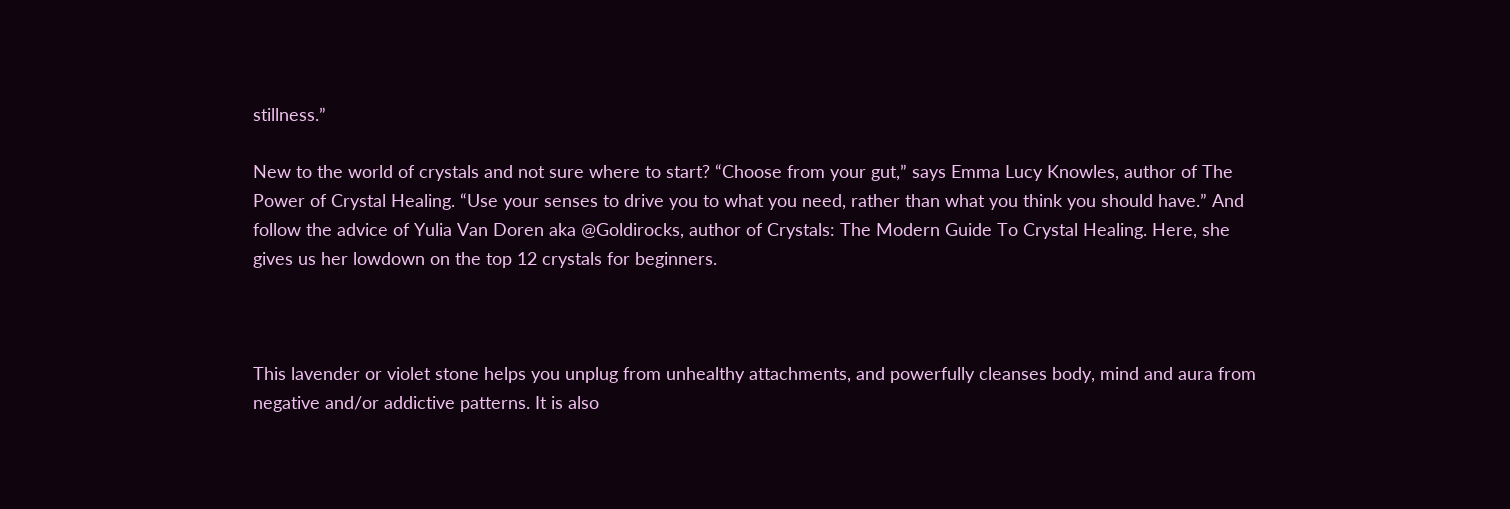stillness.”

New to the world of crystals and not sure where to start? “Choose from your gut,” says Emma Lucy Knowles, author of The Power of Crystal Healing. “Use your senses to drive you to what you need, rather than what you think you should have.” And follow the advice of Yulia Van Doren aka @Goldirocks, author of Crystals: The Modern Guide To Crystal Healing. Here, she gives us her lowdown on the top 12 crystals for beginners.



This lavender or violet stone helps you unplug from unhealthy attachments, and powerfully cleanses body, mind and aura from negative and/or addictive patterns. It is also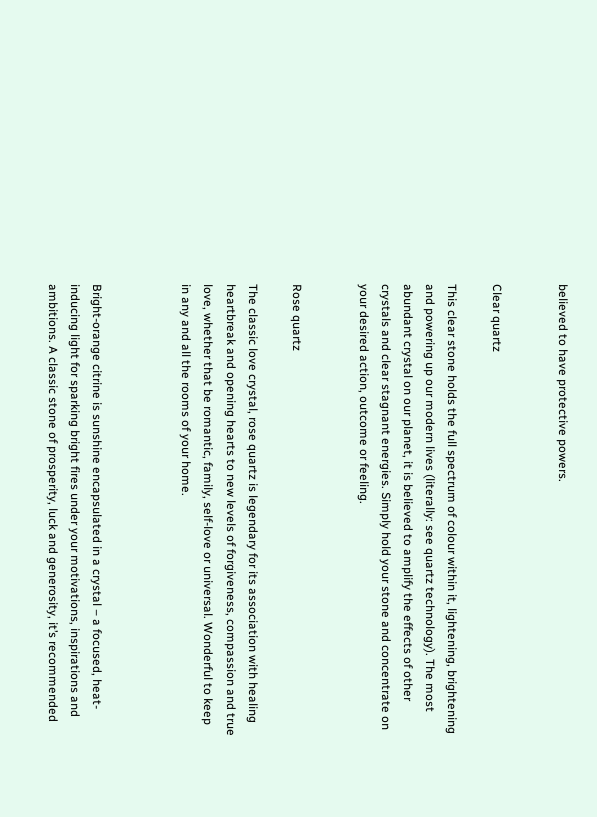believed to have protective powers.


Clear quartz

This clear stone holds the full spectrum of colour within it, lightening, brightening and powering up our modern lives (literally: see quartz technology). The most abundant crystal on our planet, it is believed to amplify the effects of other crystals and clear stagnant energies. Simply hold your stone and concentrate on your desired action, outcome or feeling.


Rose quartz

The classic love crystal, rose quartz is legendary for its association with healing heartbreak and opening hearts to new levels of forgiveness, compassion and true love, whether that be romantic, family, self-love or universal. Wonderful to keep in any and all the rooms of your home.



Bright-orange citrine is sunshine encapsulated in a crystal – a focused, heat-inducing light for sparking bright fires under your motivations, inspirations and ambitions. A classic stone of prosperity, luck and generosity, it’s recommended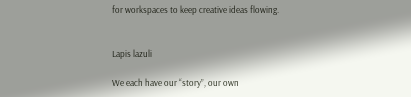for workspaces to keep creative ideas flowing.


Lapis lazuli

We each have our “story”, our own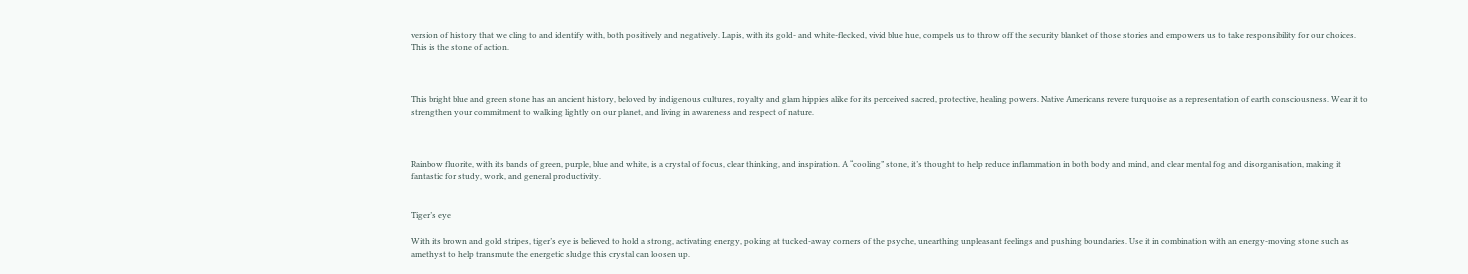version of history that we cling to and identify with, both positively and negatively. Lapis, with its gold- and white-flecked, vivid blue hue, compels us to throw off the security blanket of those stories and empowers us to take responsibility for our choices. This is the stone of action.



This bright blue and green stone has an ancient history, beloved by indigenous cultures, royalty and glam hippies alike for its perceived sacred, protective, healing powers. Native Americans revere turquoise as a representation of earth consciousness. Wear it to strengthen your commitment to walking lightly on our planet, and living in awareness and respect of nature.



Rainbow fluorite, with its bands of green, purple, blue and white, is a crystal of focus, clear thinking, and inspiration. A “cooling” stone, it’s thought to help reduce inflammation in both body and mind, and clear mental fog and disorganisation, making it fantastic for study, work, and general productivity.


Tiger’s eye

With its brown and gold stripes, tiger’s eye is believed to hold a strong, activating energy, poking at tucked-away corners of the psyche, unearthing unpleasant feelings and pushing boundaries. Use it in combination with an energy-moving stone such as amethyst to help transmute the energetic sludge this crystal can loosen up.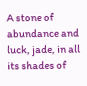A stone of abundance and luck, jade, in all its shades of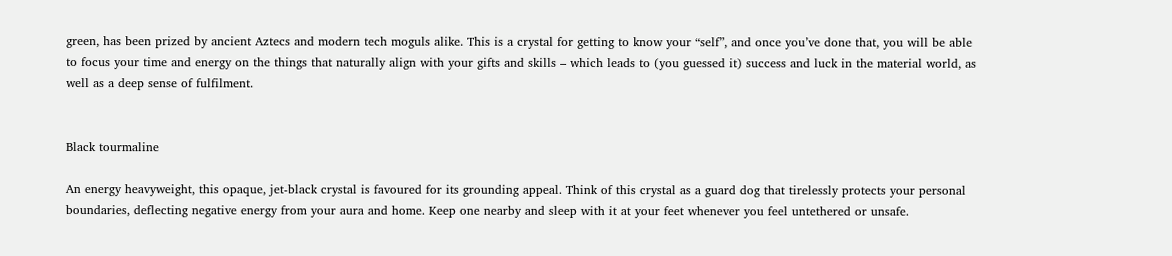green, has been prized by ancient Aztecs and modern tech moguls alike. This is a crystal for getting to know your “self”, and once you’ve done that, you will be able to focus your time and energy on the things that naturally align with your gifts and skills – which leads to (you guessed it) success and luck in the material world, as well as a deep sense of fulfilment.


Black tourmaline

An energy heavyweight, this opaque, jet-black crystal is favoured for its grounding appeal. Think of this crystal as a guard dog that tirelessly protects your personal boundaries, deflecting negative energy from your aura and home. Keep one nearby and sleep with it at your feet whenever you feel untethered or unsafe.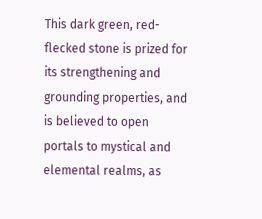This dark green, red-flecked stone is prized for its strengthening and grounding properties, and is believed to open portals to mystical and elemental realms, as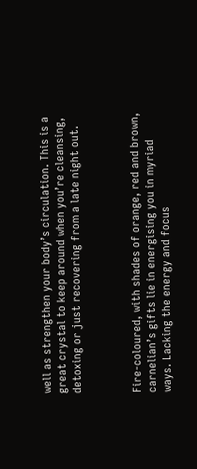well as strengthen your body’s circulation. This is a great crystal to keep around when you’re cleansing, detoxing or just recovering from a late night out.



Fire-coloured, with shades of orange, red and brown, carnelian’s gifts lie in energising you in myriad ways. Lacking the energy and focus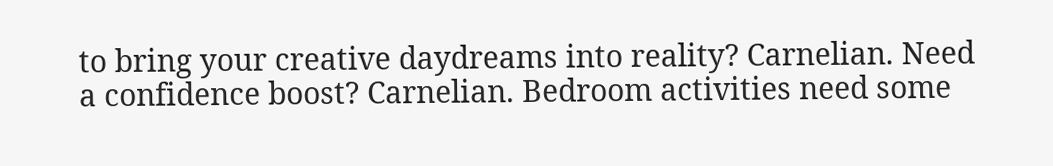to bring your creative daydreams into reality? Carnelian. Need a confidence boost? Carnelian. Bedroom activities need some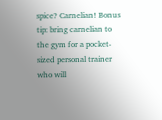spice? Carnelian! Bonus tip: bring carnelian to the gym for a pocket-sized personal trainer who will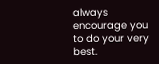always encourage you to do your very best.